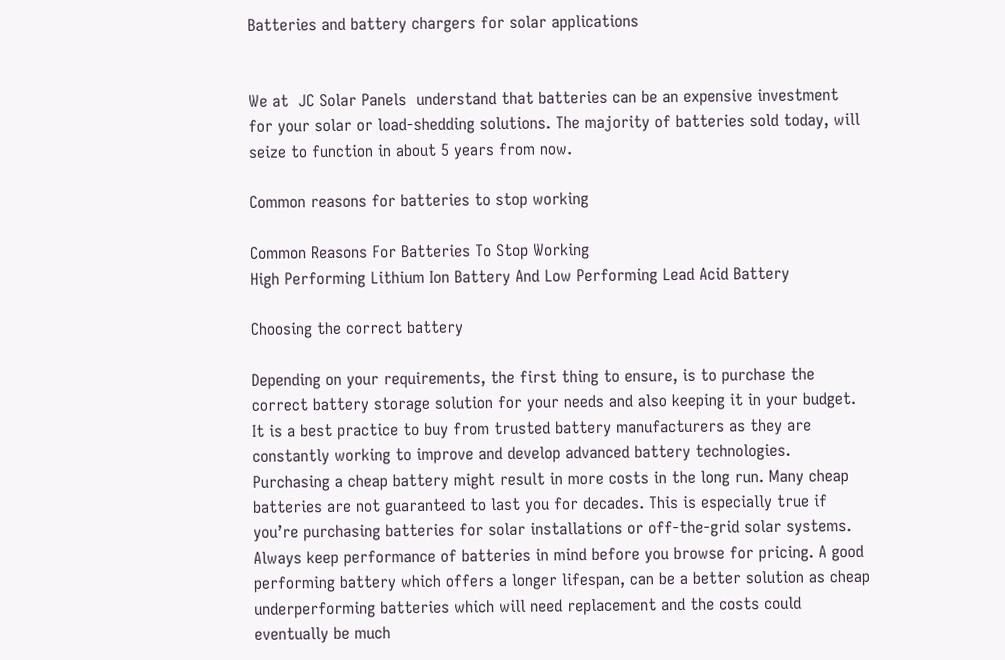Batteries and battery chargers for solar applications


We at  JC Solar Panels  understand that batteries can be an expensive investment for your solar or load-shedding solutions. The majority of batteries sold today, will seize to function in about 5 years from now.

Common reasons for batteries to stop working

Common Reasons For Batteries To Stop Working
High Performing Lithium Ion Battery And Low Performing Lead Acid Battery

Choosing the correct battery

Depending on your requirements, the first thing to ensure, is to purchase the correct battery storage solution for your needs and also keeping it in your budget. It is a best practice to buy from trusted battery manufacturers as they are constantly working to improve and develop advanced battery technologies. Purchasing a cheap battery might result in more costs in the long run. Many cheap batteries are not guaranteed to last you for decades. This is especially true if you’re purchasing batteries for solar installations or off-the-grid solar systems. Always keep performance of batteries in mind before you browse for pricing. A good performing battery which offers a longer lifespan, can be a better solution as cheap underperforming batteries which will need replacement and the costs could eventually be much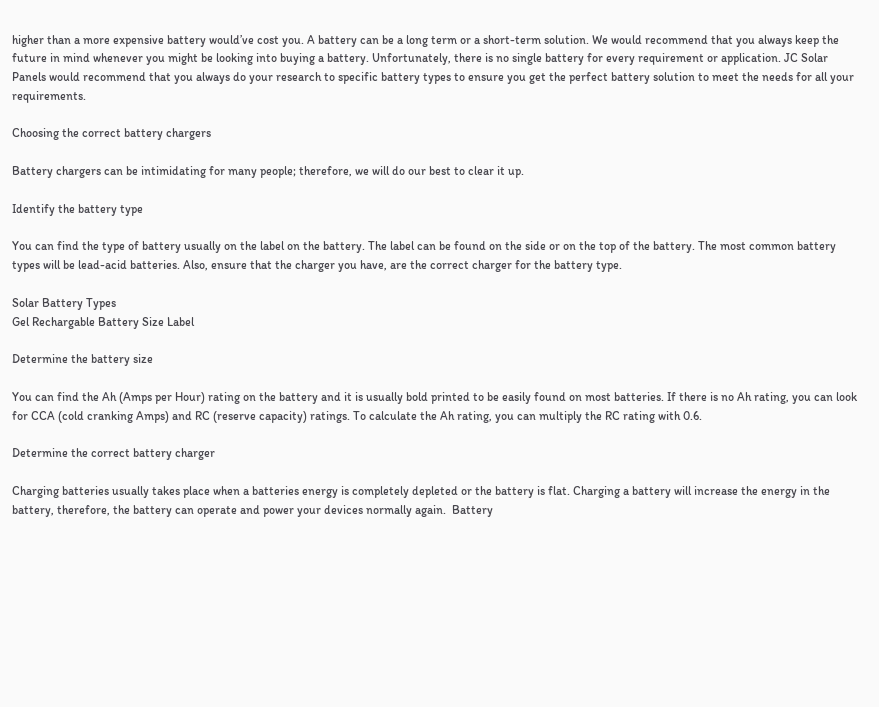higher than a more expensive battery would’ve cost you. A battery can be a long term or a short-term solution. We would recommend that you always keep the future in mind whenever you might be looking into buying a battery. Unfortunately, there is no single battery for every requirement or application. JC Solar Panels would recommend that you always do your research to specific battery types to ensure you get the perfect battery solution to meet the needs for all your requirements.

Choosing the correct battery chargers

Battery chargers can be intimidating for many people; therefore, we will do our best to clear it up.

Identify the battery type

You can find the type of battery usually on the label on the battery. The label can be found on the side or on the top of the battery. The most common battery types will be lead-acid batteries. Also, ensure that the charger you have, are the correct charger for the battery type.

Solar Battery Types
Gel Rechargable Battery Size Label

Determine the battery size

You can find the Ah (Amps per Hour) rating on the battery and it is usually bold printed to be easily found on most batteries. If there is no Ah rating, you can look for CCA (cold cranking Amps) and RC (reserve capacity) ratings. To calculate the Ah rating, you can multiply the RC rating with 0.6.

Determine the correct battery charger

Charging batteries usually takes place when a batteries energy is completely depleted or the battery is flat. Charging a battery will increase the energy in the battery, therefore, the battery can operate and power your devices normally again.  Battery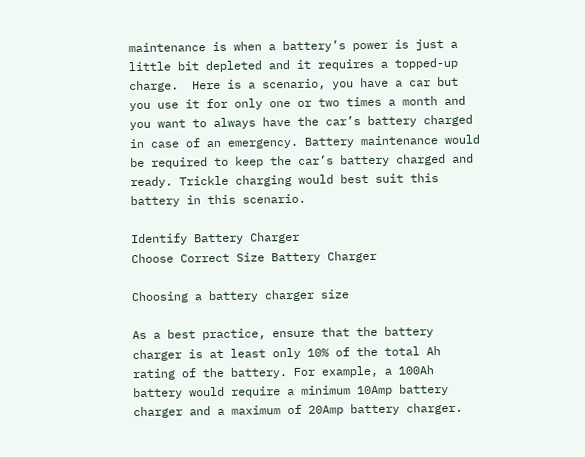maintenance is when a battery’s power is just a little bit depleted and it requires a topped-up charge.  Here is a scenario, you have a car but you use it for only one or two times a month and you want to always have the car’s battery charged in case of an emergency. Battery maintenance would be required to keep the car’s battery charged and ready. Trickle charging would best suit this battery in this scenario.

Identify Battery Charger
Choose Correct Size Battery Charger

Choosing a battery charger size

As a best practice, ensure that the battery charger is at least only 10% of the total Ah rating of the battery. For example, a 100Ah battery would require a minimum 10Amp battery charger and a maximum of 20Amp battery charger.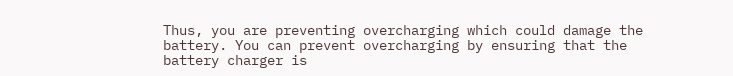Thus, you are preventing overcharging which could damage the battery. You can prevent overcharging by ensuring that the battery charger is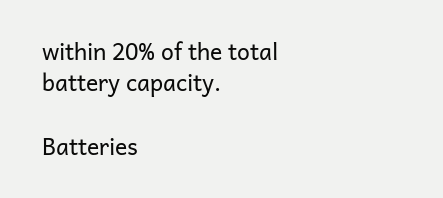within 20% of the total battery capacity.

Batteries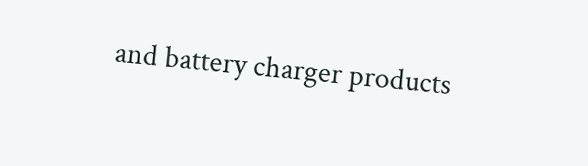and battery charger products